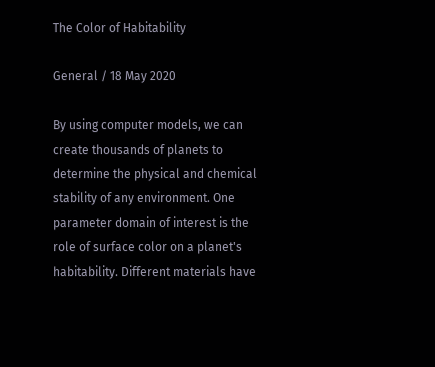The Color of Habitability

General / 18 May 2020

By using computer models, we can create thousands of planets to determine the physical and chemical stability of any environment. One parameter domain of interest is the role of surface color on a planet's habitability. Different materials have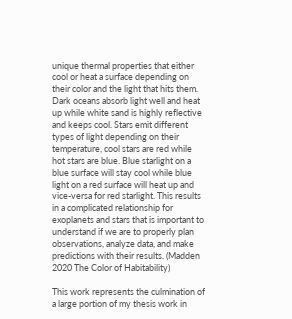unique thermal properties that either cool or heat a surface depending on their color and the light that hits them. Dark oceans absorb light well and heat up while white sand is highly reflective and keeps cool. Stars emit different types of light depending on their temperature, cool stars are red while hot stars are blue. Blue starlight on a blue surface will stay cool while blue light on a red surface will heat up and vice-versa for red starlight. This results in a complicated relationship for exoplanets and stars that is important to understand if we are to properly plan observations, analyze data, and make predictions with their results. (Madden 2020 The Color of Habitability)

This work represents the culmination of a large portion of my thesis work in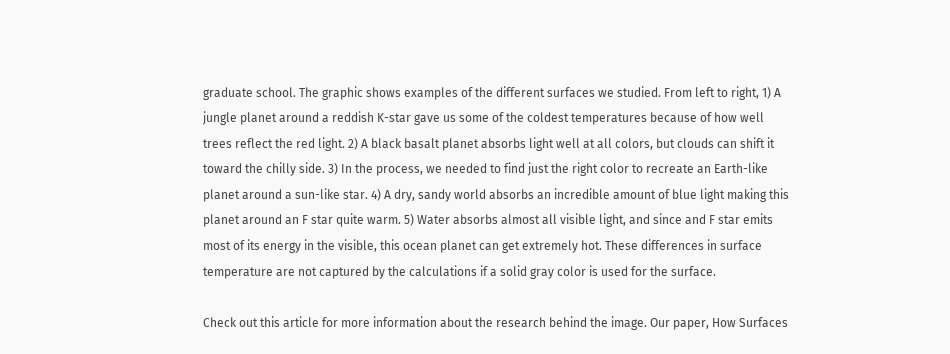graduate school. The graphic shows examples of the different surfaces we studied. From left to right, 1) A jungle planet around a reddish K-star gave us some of the coldest temperatures because of how well trees reflect the red light. 2) A black basalt planet absorbs light well at all colors, but clouds can shift it toward the chilly side. 3) In the process, we needed to find just the right color to recreate an Earth-like planet around a sun-like star. 4) A dry, sandy world absorbs an incredible amount of blue light making this planet around an F star quite warm. 5) Water absorbs almost all visible light, and since and F star emits most of its energy in the visible, this ocean planet can get extremely hot. These differences in surface temperature are not captured by the calculations if a solid gray color is used for the surface.

Check out this article for more information about the research behind the image. Our paper, How Surfaces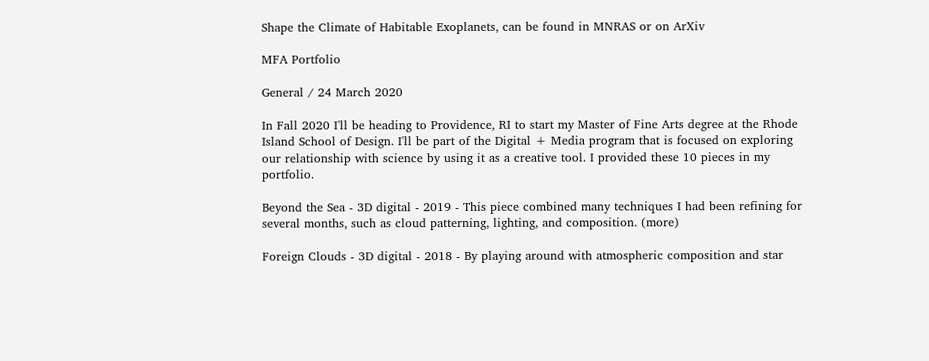Shape the Climate of Habitable Exoplanets, can be found in MNRAS or on ArXiv

MFA Portfolio

General / 24 March 2020

In Fall 2020 I'll be heading to Providence, RI to start my Master of Fine Arts degree at the Rhode Island School of Design. I'll be part of the Digital + Media program that is focused on exploring our relationship with science by using it as a creative tool. I provided these 10 pieces in my portfolio.

Beyond the Sea - 3D digital - 2019 - This piece combined many techniques I had been refining for several months, such as cloud patterning, lighting, and composition. (more)

Foreign Clouds - 3D digital - 2018 - By playing around with atmospheric composition and star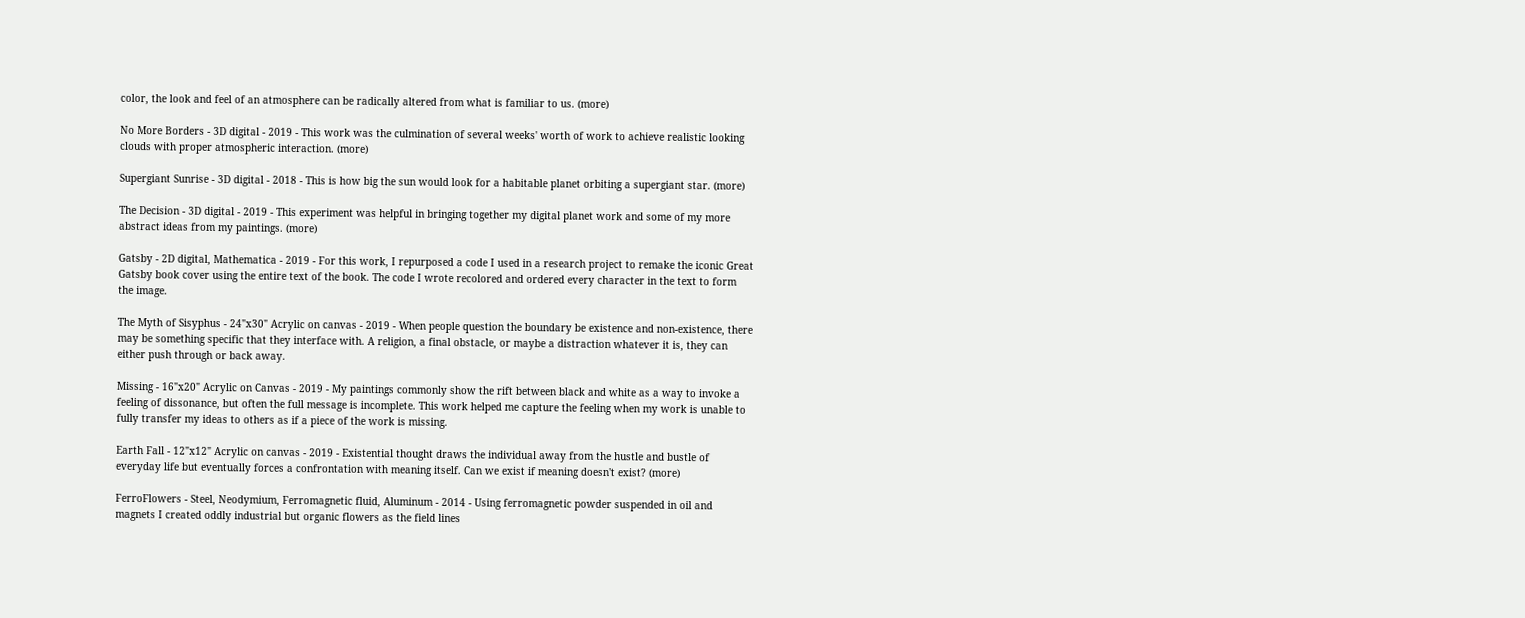color, the look and feel of an atmosphere can be radically altered from what is familiar to us. (more)

No More Borders - 3D digital - 2019 - This work was the culmination of several weeks' worth of work to achieve realistic looking clouds with proper atmospheric interaction. (more)

Supergiant Sunrise - 3D digital - 2018 - This is how big the sun would look for a habitable planet orbiting a supergiant star. (more)

The Decision - 3D digital - 2019 - This experiment was helpful in bringing together my digital planet work and some of my more abstract ideas from my paintings. (more)

Gatsby - 2D digital, Mathematica - 2019 - For this work, I repurposed a code I used in a research project to remake the iconic Great Gatsby book cover using the entire text of the book. The code I wrote recolored and ordered every character in the text to form the image.

The Myth of Sisyphus - 24"x30" Acrylic on canvas - 2019 - When people question the boundary be existence and non-existence, there may be something specific that they interface with. A religion, a final obstacle, or maybe a distraction whatever it is, they can either push through or back away.

Missing - 16"x20" Acrylic on Canvas - 2019 - My paintings commonly show the rift between black and white as a way to invoke a feeling of dissonance, but often the full message is incomplete. This work helped me capture the feeling when my work is unable to fully transfer my ideas to others as if a piece of the work is missing.

Earth Fall - 12"x12" Acrylic on canvas - 2019 - Existential thought draws the individual away from the hustle and bustle of everyday life but eventually forces a confrontation with meaning itself. Can we exist if meaning doesn't exist? (more)

FerroFlowers - Steel, Neodymium, Ferromagnetic fluid, Aluminum - 2014 - Using ferromagnetic powder suspended in oil and magnets I created oddly industrial but organic flowers as the field lines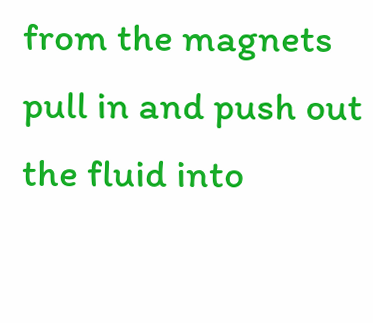from the magnets pull in and push out the fluid into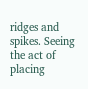ridges and spikes. Seeing the act of placing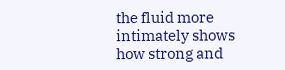the fluid more intimately shows how strong and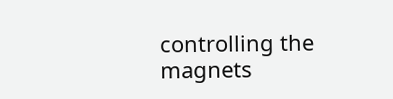controlling the magnets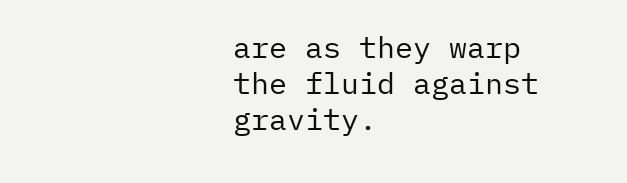are as they warp the fluid against gravity.